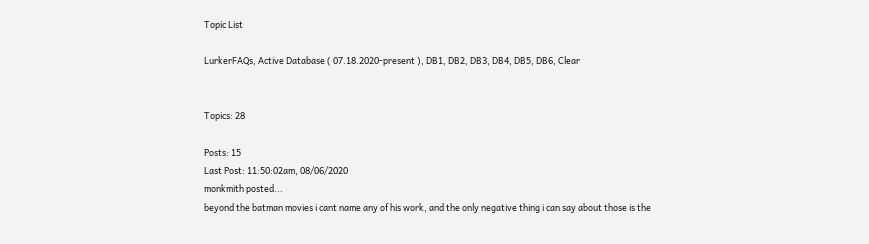Topic List

LurkerFAQs, Active Database ( 07.18.2020-present ), DB1, DB2, DB3, DB4, DB5, DB6, Clear


Topics: 28

Posts: 15
Last Post: 11:50:02am, 08/06/2020
monkmith posted...
beyond the batman movies i cant name any of his work, and the only negative thing i can say about those is the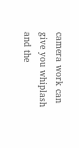camera work can give you whiplash and the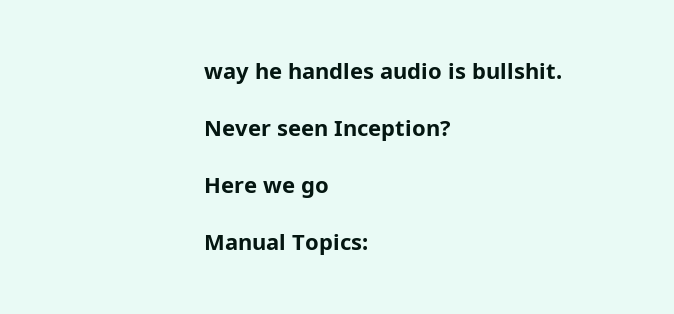way he handles audio is bullshit.

Never seen Inception?

Here we go

Manual Topics: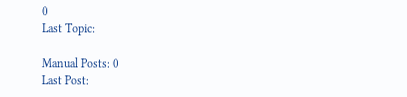0
Last Topic:

Manual Posts: 0
Last Post: